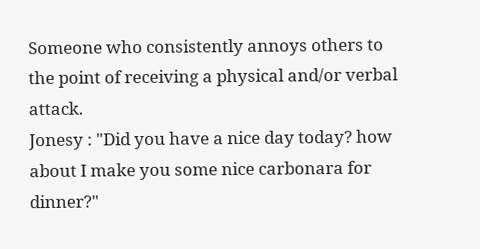Someone who consistently annoys others to the point of receiving a physical and/or verbal attack.
Jonesy : "Did you have a nice day today? how about I make you some nice carbonara for dinner?"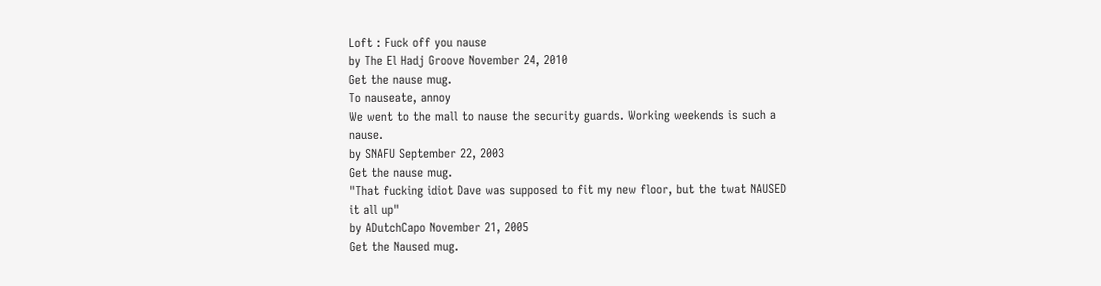Loft : Fuck off you nause
by The El Hadj Groove November 24, 2010
Get the nause mug.
To nauseate, annoy
We went to the mall to nause the security guards. Working weekends is such a nause.
by SNAFU September 22, 2003
Get the nause mug.
"That fucking idiot Dave was supposed to fit my new floor, but the twat NAUSED it all up"
by ADutchCapo November 21, 2005
Get the Naused mug.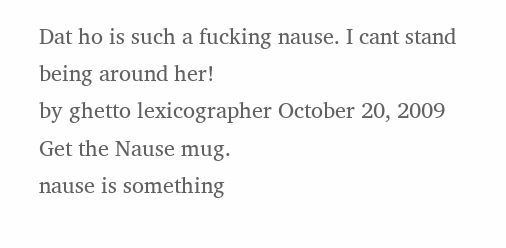Dat ho is such a fucking nause. I cant stand being around her!
by ghetto lexicographer October 20, 2009
Get the Nause mug.
nause is something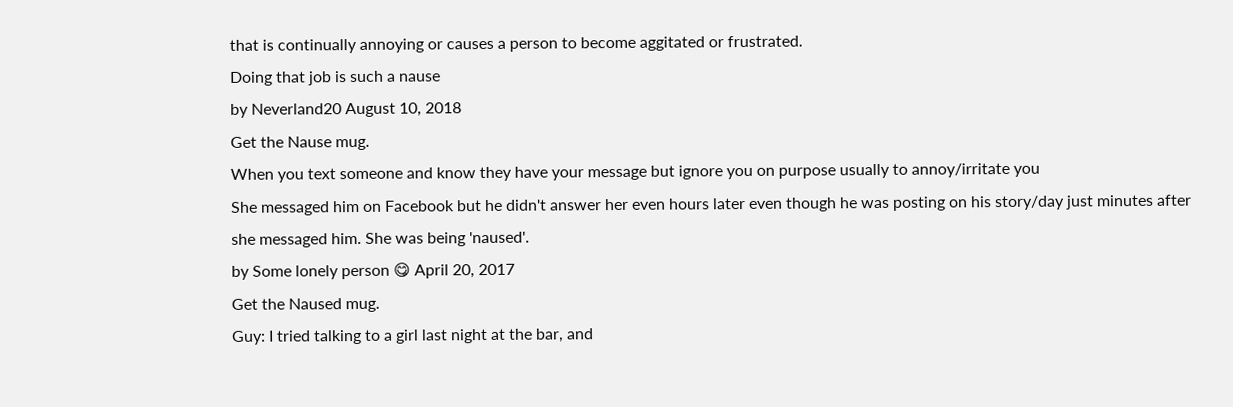that is continually annoying or causes a person to become aggitated or frustrated.
Doing that job is such a nause
by Neverland20 August 10, 2018
Get the Nause mug.
When you text someone and know they have your message but ignore you on purpose usually to annoy/irritate you
She messaged him on Facebook but he didn't answer her even hours later even though he was posting on his story/day just minutes after she messaged him. She was being 'naused'.
by Some lonely person 😋 April 20, 2017
Get the Naused mug.
Guy: I tried talking to a girl last night at the bar, and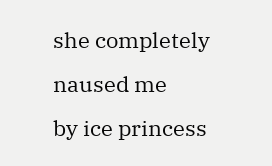she completely naused me
by ice princess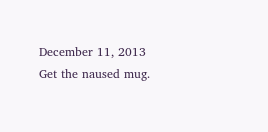December 11, 2013
Get the naused mug.